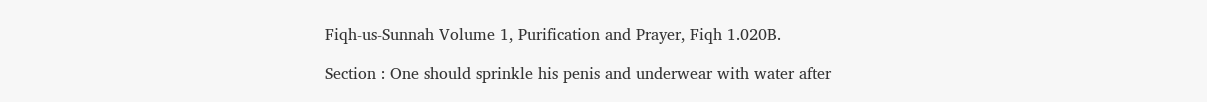Fiqh-us-Sunnah Volume 1, Purification and Prayer, Fiqh 1.020B.

Section : One should sprinkle his penis and underwear with water after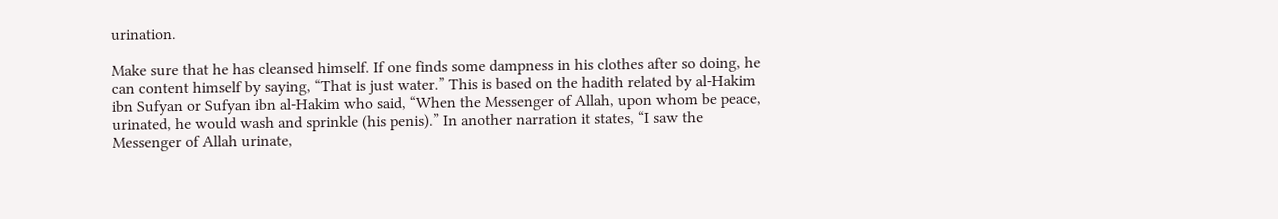urination.

Make sure that he has cleansed himself. If one finds some dampness in his clothes after so doing, he can content himself by saying, “That is just water.” This is based on the hadith related by al-Hakim ibn Sufyan or Sufyan ibn al-Hakim who said, “When the Messenger of Allah, upon whom be peace, urinated, he would wash and sprinkle (his penis).” In another narration it states, “I saw the Messenger of Allah urinate,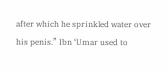after which he sprinkled water over his penis.” Ibn ‘Umar used to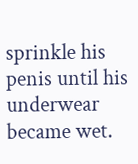sprinkle his penis until his underwear became wet.